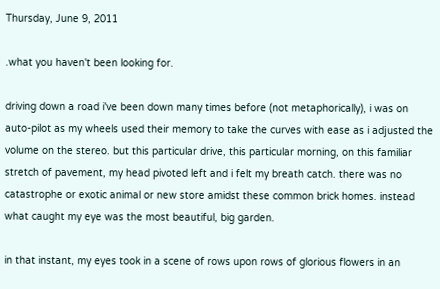Thursday, June 9, 2011

.what you haven't been looking for.

driving down a road i've been down many times before (not metaphorically), i was on auto-pilot as my wheels used their memory to take the curves with ease as i adjusted the volume on the stereo. but this particular drive, this particular morning, on this familiar stretch of pavement, my head pivoted left and i felt my breath catch. there was no catastrophe or exotic animal or new store amidst these common brick homes. instead what caught my eye was the most beautiful, big garden.

in that instant, my eyes took in a scene of rows upon rows of glorious flowers in an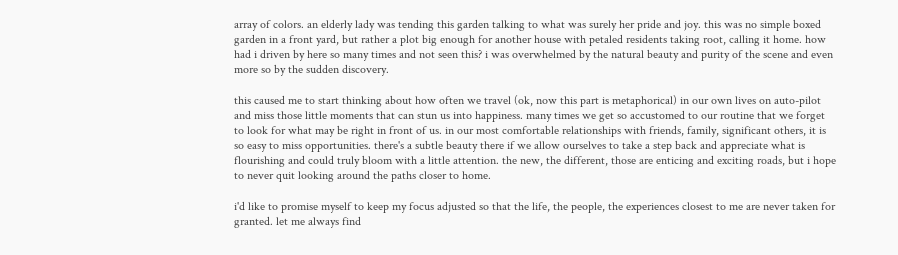array of colors. an elderly lady was tending this garden talking to what was surely her pride and joy. this was no simple boxed garden in a front yard, but rather a plot big enough for another house with petaled residents taking root, calling it home. how had i driven by here so many times and not seen this? i was overwhelmed by the natural beauty and purity of the scene and even more so by the sudden discovery.

this caused me to start thinking about how often we travel (ok, now this part is metaphorical) in our own lives on auto-pilot and miss those little moments that can stun us into happiness. many times we get so accustomed to our routine that we forget to look for what may be right in front of us. in our most comfortable relationships with friends, family, significant others, it is so easy to miss opportunities. there's a subtle beauty there if we allow ourselves to take a step back and appreciate what is flourishing and could truly bloom with a little attention. the new, the different, those are enticing and exciting roads, but i hope to never quit looking around the paths closer to home.

i'd like to promise myself to keep my focus adjusted so that the life, the people, the experiences closest to me are never taken for granted. let me always find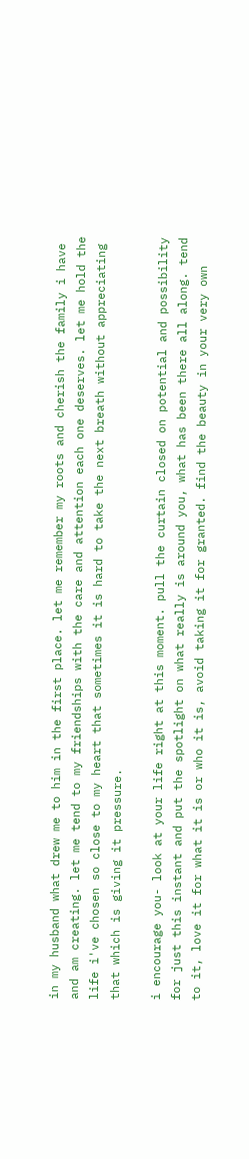in my husband what drew me to him in the first place. let me remember my roots and cherish the family i have and am creating. let me tend to my friendships with the care and attention each one deserves. let me hold the life i've chosen so close to my heart that sometimes it is hard to take the next breath without appreciating that which is giving it pressure.

i encourage you- look at your life right at this moment. pull the curtain closed on potential and possibility for just this instant and put the spotlight on what really is around you, what has been there all along. tend to it, love it for what it is or who it is, avoid taking it for granted. find the beauty in your very own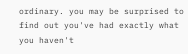ordinary. you may be surprised to find out you've had exactly what you haven't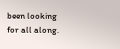been looking for all along.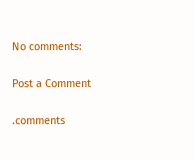No comments:

Post a Comment

.comments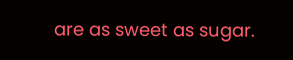are as sweet as sugar.